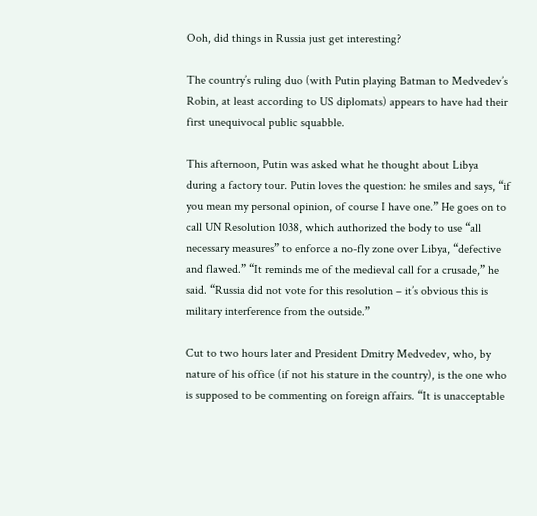Ooh, did things in Russia just get interesting?

The country’s ruling duo (with Putin playing Batman to Medvedev’s Robin, at least according to US diplomats) appears to have had their first unequivocal public squabble.

This afternoon, Putin was asked what he thought about Libya during a factory tour. Putin loves the question: he smiles and says, “if you mean my personal opinion, of course I have one.” He goes on to call UN Resolution 1038, which authorized the body to use “all necessary measures” to enforce a no-fly zone over Libya, “defective and flawed.” “It reminds me of the medieval call for a crusade,” he said. “Russia did not vote for this resolution – it’s obvious this is military interference from the outside.”

Cut to two hours later and President Dmitry Medvedev, who, by nature of his office (if not his stature in the country), is the one who is supposed to be commenting on foreign affairs. “It is unacceptable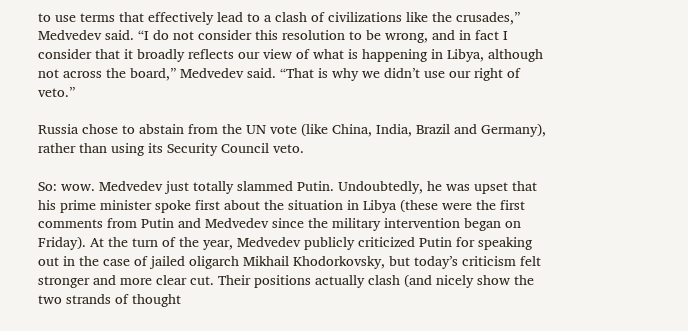to use terms that effectively lead to a clash of civilizations like the crusades,” Medvedev said. “I do not consider this resolution to be wrong, and in fact I consider that it broadly reflects our view of what is happening in Libya, although not across the board,” Medvedev said. “That is why we didn’t use our right of veto.”

Russia chose to abstain from the UN vote (like China, India, Brazil and Germany), rather than using its Security Council veto.

So: wow. Medvedev just totally slammed Putin. Undoubtedly, he was upset that his prime minister spoke first about the situation in Libya (these were the first comments from Putin and Medvedev since the military intervention began on Friday). At the turn of the year, Medvedev publicly criticized Putin for speaking out in the case of jailed oligarch Mikhail Khodorkovsky, but today’s criticism felt stronger and more clear cut. Their positions actually clash (and nicely show the two strands of thought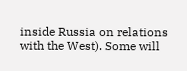inside Russia on relations with the West). Some will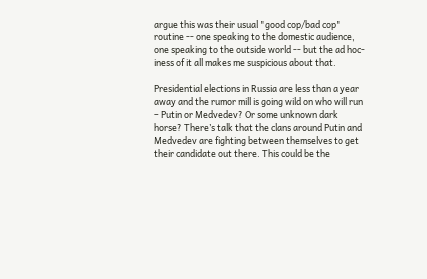argue this was their usual "good cop/bad cop" routine -- one speaking to the domestic audience, one speaking to the outside world -- but the ad hoc-iness of it all makes me suspicious about that.

Presidential elections in Russia are less than a year away and the rumor mill is going wild on who will run – Putin or Medvedev? Or some unknown dark horse? There’s talk that the clans around Putin and Medvedev are fighting between themselves to get their candidate out there. This could be the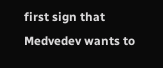first sign that Medvedev wants to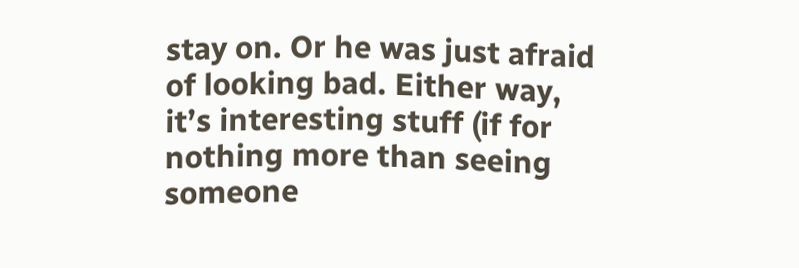stay on. Or he was just afraid of looking bad. Either way, it’s interesting stuff (if for nothing more than seeing someone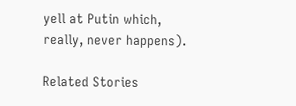yell at Putin which, really, never happens).

Related Stories